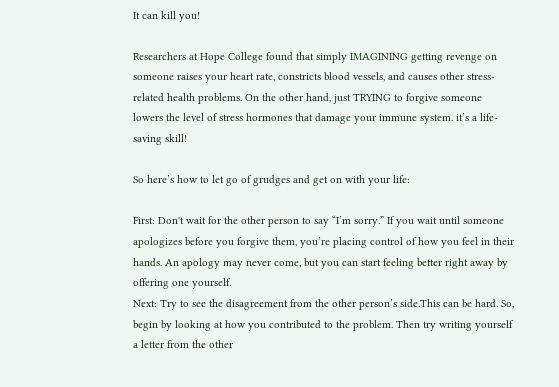It can kill you!

Researchers at Hope College found that simply IMAGINING getting revenge on someone raises your heart rate, constricts blood vessels, and causes other stress-related health problems. On the other hand, just TRYING to forgive someone lowers the level of stress hormones that damage your immune system. it’s a life-saving skill!

So here’s how to let go of grudges and get on with your life:

First: Don't wait for the other person to say “I’m sorry.” If you wait until someone apologizes before you forgive them, you’re placing control of how you feel in their hands. An apology may never come, but you can start feeling better right away by offering one yourself.
Next: Try to see the disagreement from the other person’s side.This can be hard. So, begin by looking at how you contributed to the problem. Then try writing yourself a letter from the other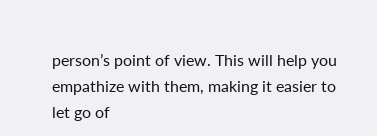person’s point of view. This will help you empathize with them, making it easier to let go of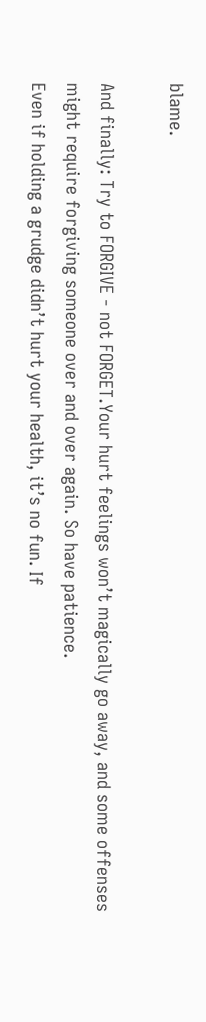blame.

And finally: Try to FORGIVE - not FORGET.Your hurt feelings won’t magically go away, and some offenses might require forgiving someone over and over again. So have patience.
Even if holding a grudge didn’t hurt your health, it’s no fun. If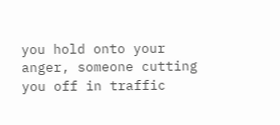you hold onto your anger, someone cutting you off in traffic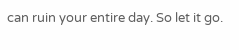can ruin your entire day. So let it go.